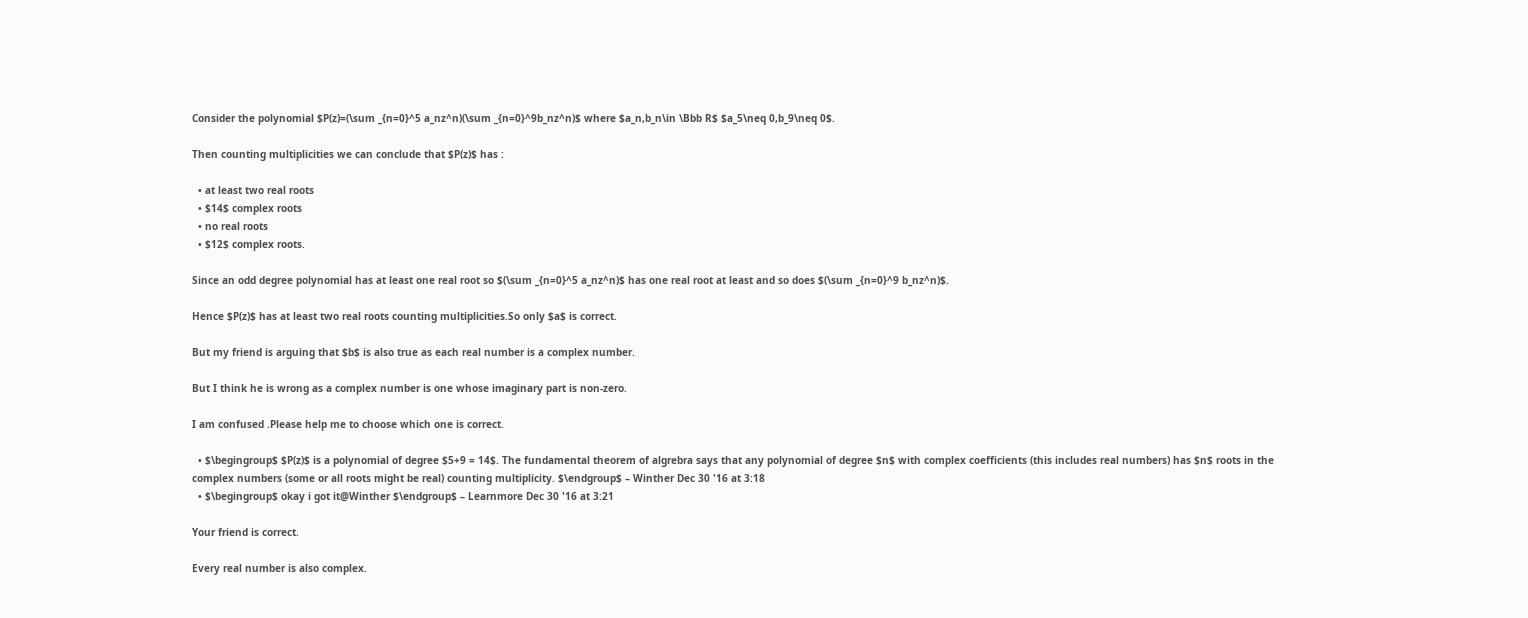Consider the polynomial $P(z)=(\sum _{n=0}^5 a_nz^n)(\sum _{n=0}^9b_nz^n)$ where $a_n,b_n\in \Bbb R$ $a_5\neq 0,b_9\neq 0$.

Then counting multiplicities we can conclude that $P(z)$ has :

  • at least two real roots
  • $14$ complex roots
  • no real roots
  • $12$ complex roots.

Since an odd degree polynomial has at least one real root so $(\sum _{n=0}^5 a_nz^n)$ has one real root at least and so does $(\sum _{n=0}^9 b_nz^n)$.

Hence $P(z)$ has at least two real roots counting multiplicities.So only $a$ is correct.

But my friend is arguing that $b$ is also true as each real number is a complex number.

But I think he is wrong as a complex number is one whose imaginary part is non-zero.

I am confused .Please help me to choose which one is correct.

  • $\begingroup$ $P(z)$ is a polynomial of degree $5+9 = 14$. The fundamental theorem of algrebra says that any polynomial of degree $n$ with complex coefficients (this includes real numbers) has $n$ roots in the complex numbers (some or all roots might be real) counting multiplicity. $\endgroup$ – Winther Dec 30 '16 at 3:18
  • $\begingroup$ okay i got it@Winther $\endgroup$ – Learnmore Dec 30 '16 at 3:21

Your friend is correct.

Every real number is also complex.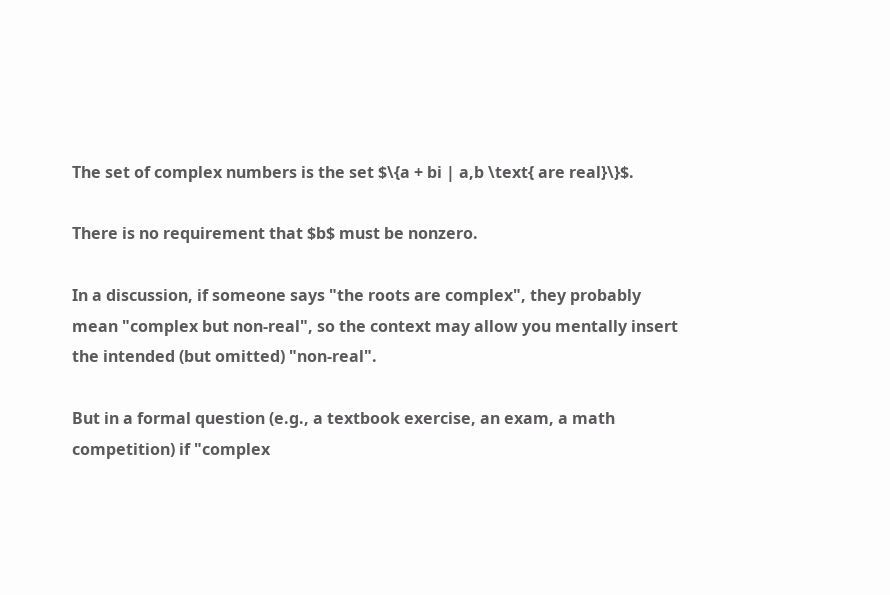The set of complex numbers is the set $\{a + bi | a,b \text{ are real}\}$.

There is no requirement that $b$ must be nonzero.

In a discussion, if someone says "the roots are complex", they probably mean "complex but non-real", so the context may allow you mentally insert the intended (but omitted) "non-real".

But in a formal question (e.g., a textbook exercise, an exam, a math competition) if "complex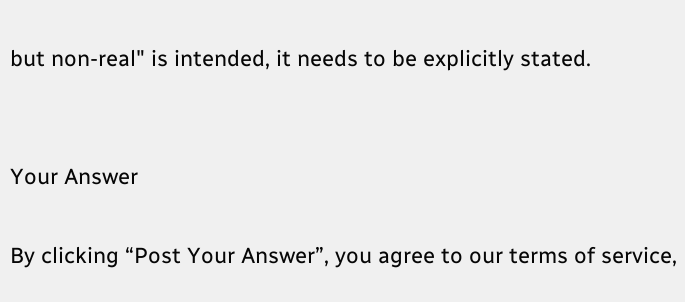but non-real" is intended, it needs to be explicitly stated.


Your Answer

By clicking “Post Your Answer”, you agree to our terms of service,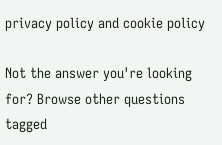privacy policy and cookie policy

Not the answer you're looking for? Browse other questions tagged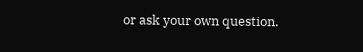or ask your own question.